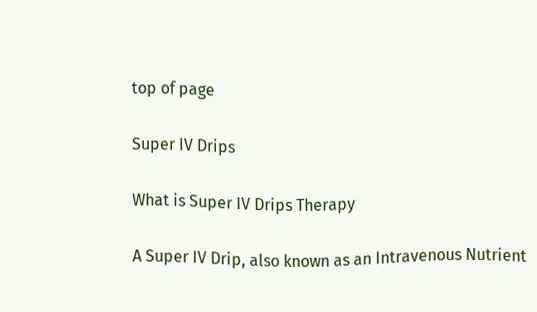top of page

Super IV Drips

What is Super IV Drips Therapy

A Super IV Drip, also known as an Intravenous Nutrient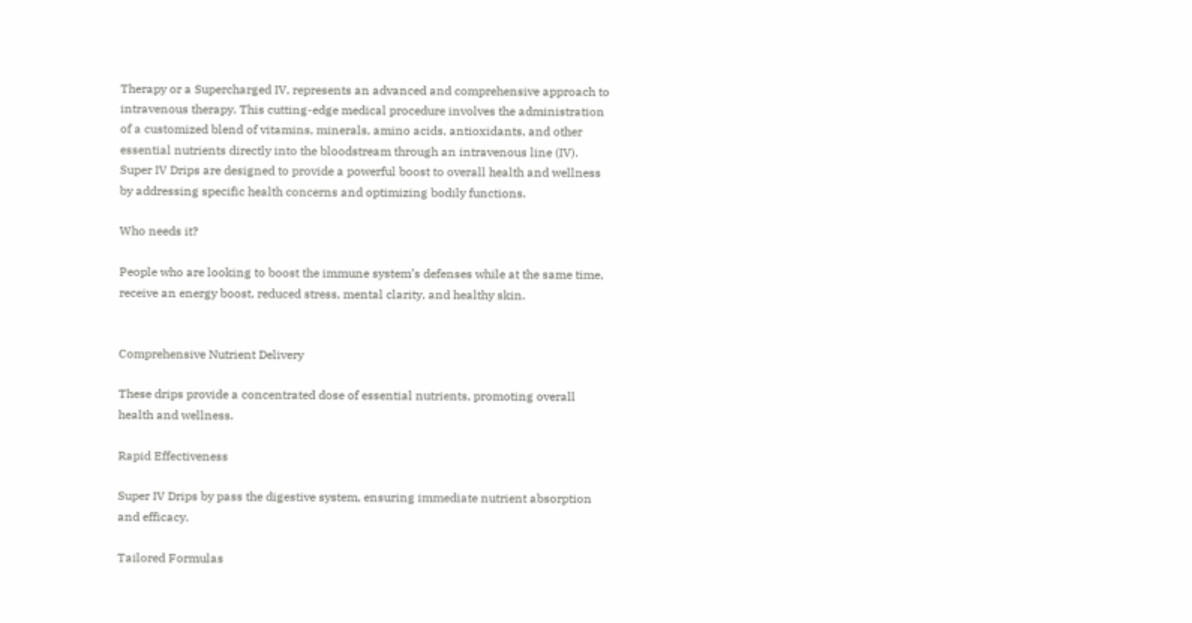Therapy or a Supercharged IV, represents an advanced and comprehensive approach to intravenous therapy. This cutting-edge medical procedure involves the administration of a customized blend of vitamins, minerals, amino acids, antioxidants, and other essential nutrients directly into the bloodstream through an intravenous line (IV). Super IV Drips are designed to provide a powerful boost to overall health and wellness by addressing specific health concerns and optimizing bodily functions.

Who needs it?

People who are looking to boost the immune system’s defenses while at the same time, receive an energy boost, reduced stress, mental clarity, and healthy skin.


Comprehensive Nutrient Delivery

These drips provide a concentrated dose of essential nutrients, promoting overall health and wellness.

Rapid Effectiveness

Super IV Drips by pass the digestive system, ensuring immediate nutrient absorption and efficacy.

Tailored Formulas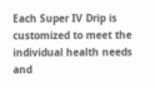Each Super IV Drip is customized to meet the individual health needs and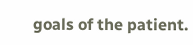goals of the patient.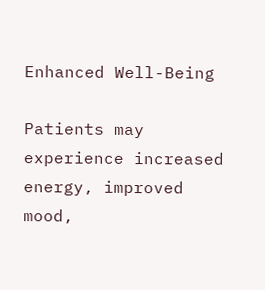Enhanced Well-Being

Patients may experience increased energy, improved mood,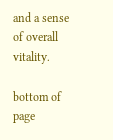and a sense of overall vitality.

bottom of page